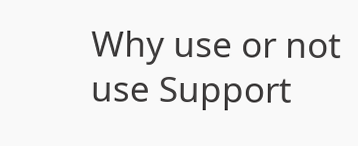Why use or not use Support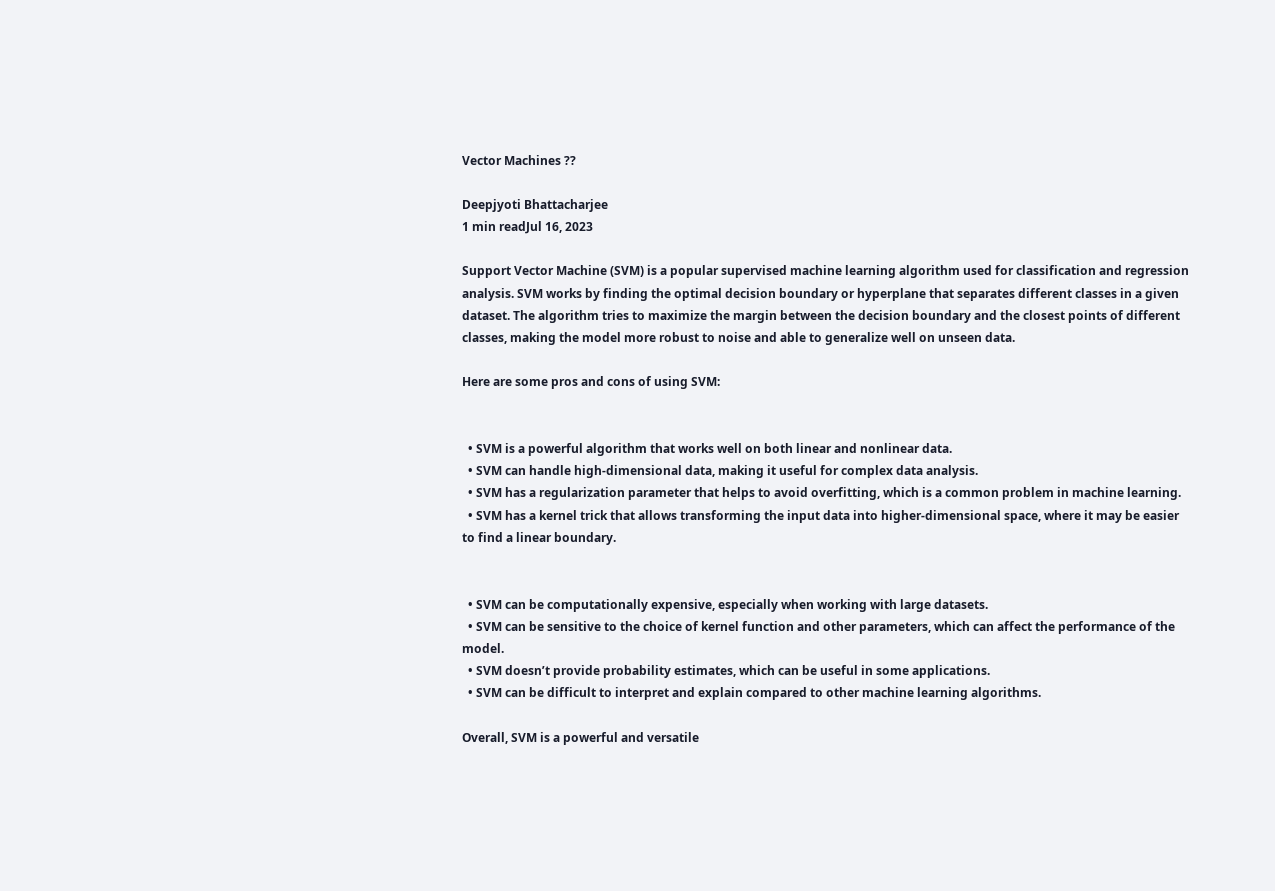Vector Machines ??

Deepjyoti Bhattacharjee
1 min readJul 16, 2023

Support Vector Machine (SVM) is a popular supervised machine learning algorithm used for classification and regression analysis. SVM works by finding the optimal decision boundary or hyperplane that separates different classes in a given dataset. The algorithm tries to maximize the margin between the decision boundary and the closest points of different classes, making the model more robust to noise and able to generalize well on unseen data.

Here are some pros and cons of using SVM:


  • SVM is a powerful algorithm that works well on both linear and nonlinear data.
  • SVM can handle high-dimensional data, making it useful for complex data analysis.
  • SVM has a regularization parameter that helps to avoid overfitting, which is a common problem in machine learning.
  • SVM has a kernel trick that allows transforming the input data into higher-dimensional space, where it may be easier to find a linear boundary.


  • SVM can be computationally expensive, especially when working with large datasets.
  • SVM can be sensitive to the choice of kernel function and other parameters, which can affect the performance of the model.
  • SVM doesn’t provide probability estimates, which can be useful in some applications.
  • SVM can be difficult to interpret and explain compared to other machine learning algorithms.

Overall, SVM is a powerful and versatile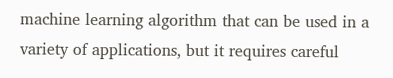machine learning algorithm that can be used in a variety of applications, but it requires careful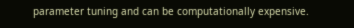parameter tuning and can be computationally expensive.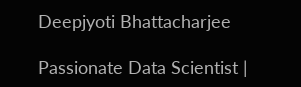Deepjyoti Bhattacharjee

Passionate Data Scientist |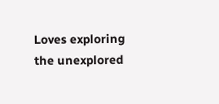Loves exploring the unexplored